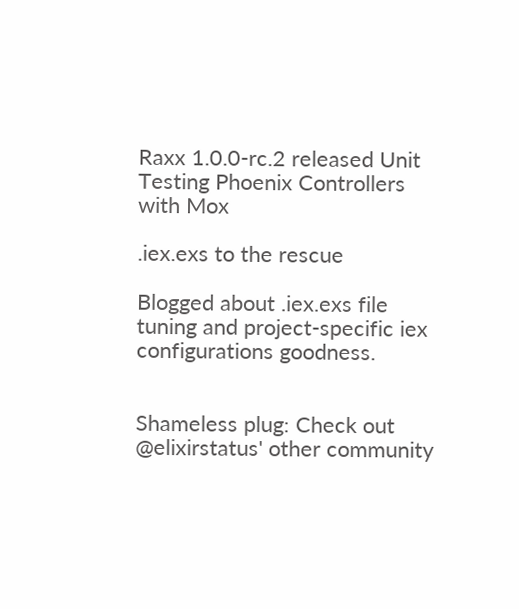Raxx 1.0.0-rc.2 released Unit Testing Phoenix Controllers with Mox

.iex.exs to the rescue

Blogged about .iex.exs file tuning and project-specific iex configurations goodness.


Shameless plug: Check out @elixirstatus' other community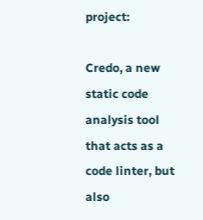project:

Credo, a new static code analysis tool that acts as a code linter, but also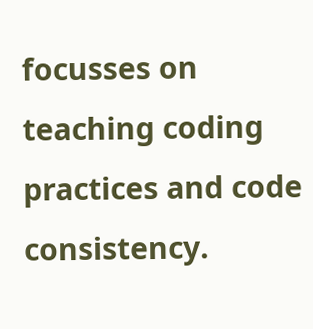focusses on teaching coding practices and code consistency.